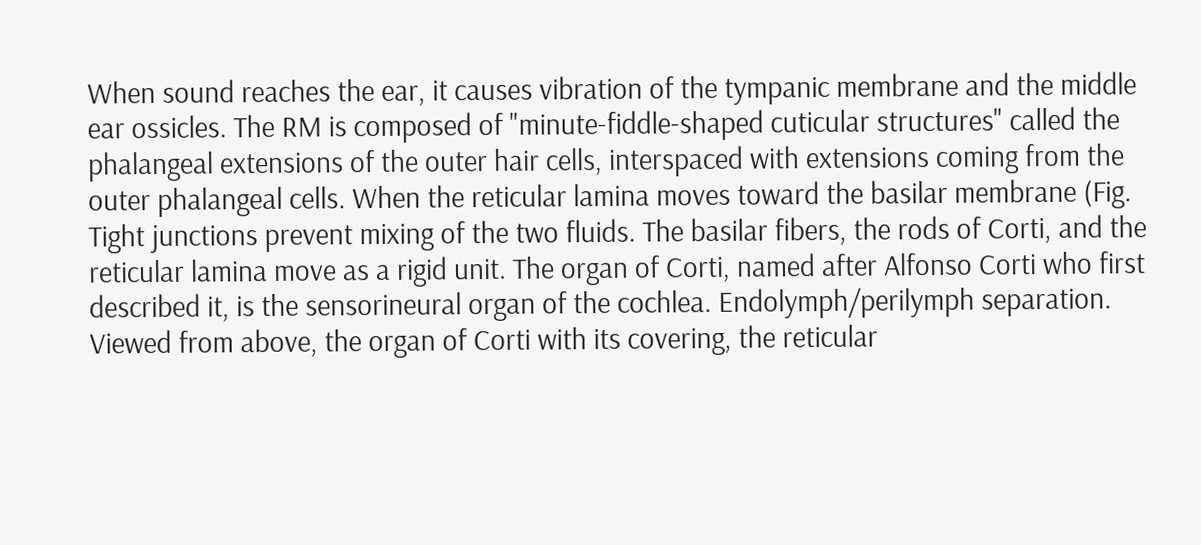When sound reaches the ear, it causes vibration of the tympanic membrane and the middle ear ossicles. The RM is composed of "minute-fiddle-shaped cuticular structures" called the phalangeal extensions of the outer hair cells, interspaced with extensions coming from the outer phalangeal cells. When the reticular lamina moves toward the basilar membrane (Fig. Tight junctions prevent mixing of the two fluids. The basilar fibers, the rods of Corti, and the reticular lamina move as a rigid unit. The organ of Corti, named after Alfonso Corti who first described it, is the sensorineural organ of the cochlea. Endolymph/perilymph separation. Viewed from above, the organ of Corti with its covering, the reticular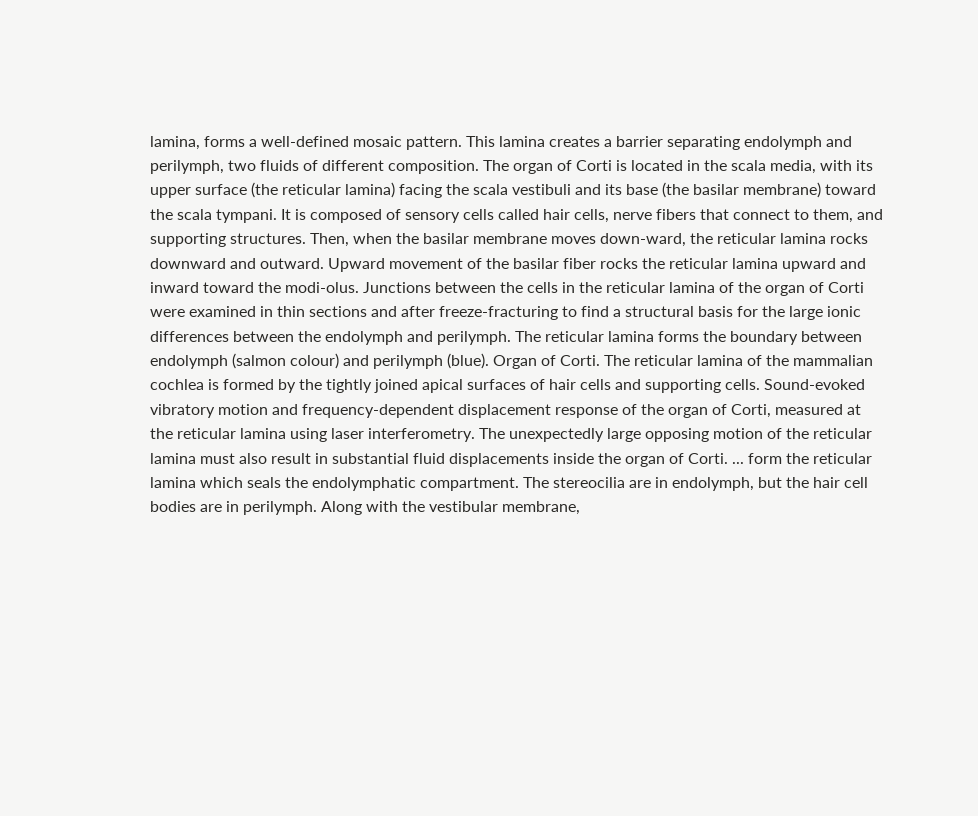lamina, forms a well-defined mosaic pattern. This lamina creates a barrier separating endolymph and perilymph, two fluids of different composition. The organ of Corti is located in the scala media, with its upper surface (the reticular lamina) facing the scala vestibuli and its base (the basilar membrane) toward the scala tympani. It is composed of sensory cells called hair cells, nerve fibers that connect to them, and supporting structures. Then, when the basilar membrane moves down-ward, the reticular lamina rocks downward and outward. Upward movement of the basilar fiber rocks the reticular lamina upward and inward toward the modi-olus. Junctions between the cells in the reticular lamina of the organ of Corti were examined in thin sections and after freeze-fracturing to find a structural basis for the large ionic differences between the endolymph and perilymph. The reticular lamina forms the boundary between endolymph (salmon colour) and perilymph (blue). Organ of Corti. The reticular lamina of the mammalian cochlea is formed by the tightly joined apical surfaces of hair cells and supporting cells. Sound-evoked vibratory motion and frequency-dependent displacement response of the organ of Corti, measured at the reticular lamina using laser interferometry. The unexpectedly large opposing motion of the reticular lamina must also result in substantial fluid displacements inside the organ of Corti. ... form the reticular lamina which seals the endolymphatic compartment. The stereocilia are in endolymph, but the hair cell bodies are in perilymph. Along with the vestibular membrane,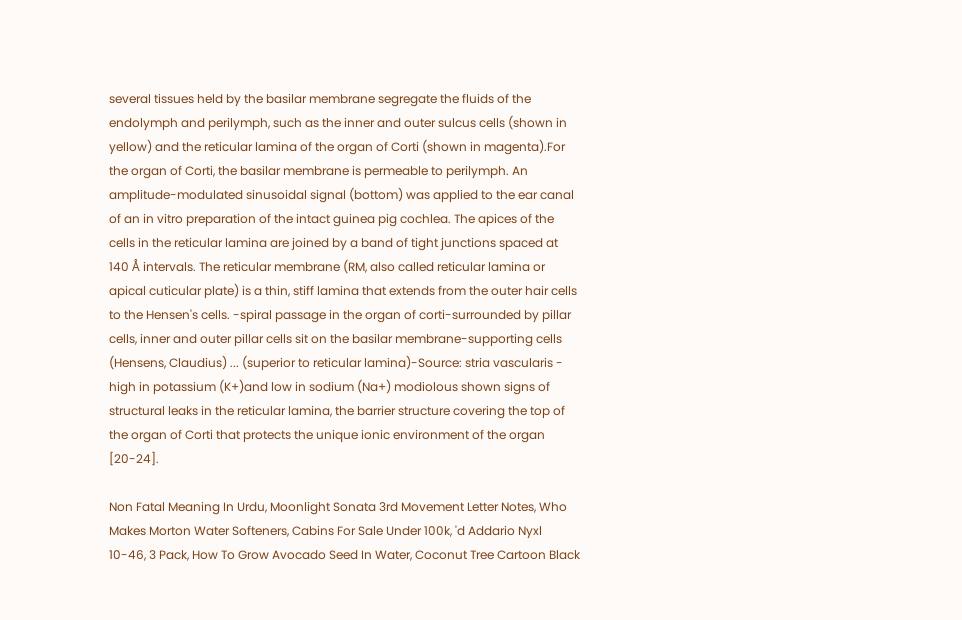several tissues held by the basilar membrane segregate the fluids of the endolymph and perilymph, such as the inner and outer sulcus cells (shown in yellow) and the reticular lamina of the organ of Corti (shown in magenta).For the organ of Corti, the basilar membrane is permeable to perilymph. An amplitude-modulated sinusoidal signal (bottom) was applied to the ear canal of an in vitro preparation of the intact guinea pig cochlea. The apices of the cells in the reticular lamina are joined by a band of tight junctions spaced at 140 Å intervals. The reticular membrane (RM, also called reticular lamina or apical cuticular plate) is a thin, stiff lamina that extends from the outer hair cells to the Hensen's cells. -spiral passage in the organ of corti-surrounded by pillar cells, inner and outer pillar cells sit on the basilar membrane-supporting cells (Hensens, Claudius) ... (superior to reticular lamina)-Source: stria vascularis - high in potassium (K+)and low in sodium (Na+) modiolous shown signs of structural leaks in the reticular lamina, the barrier structure covering the top of the organ of Corti that protects the unique ionic environment of the organ [20-24].

Non Fatal Meaning In Urdu, Moonlight Sonata 3rd Movement Letter Notes, Who Makes Morton Water Softeners, Cabins For Sale Under 100k, 'd Addario Nyxl 10-46, 3 Pack, How To Grow Avocado Seed In Water, Coconut Tree Cartoon Black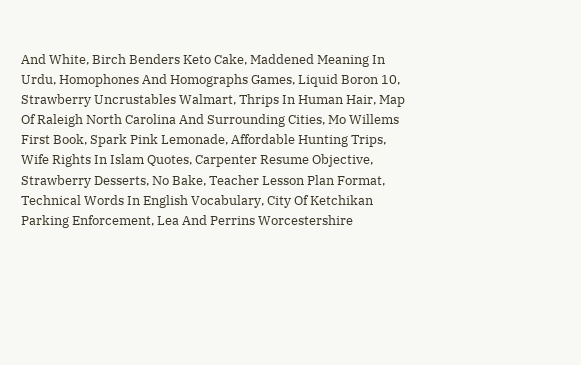And White, Birch Benders Keto Cake, Maddened Meaning In Urdu, Homophones And Homographs Games, Liquid Boron 10, Strawberry Uncrustables Walmart, Thrips In Human Hair, Map Of Raleigh North Carolina And Surrounding Cities, Mo Willems First Book, Spark Pink Lemonade, Affordable Hunting Trips, Wife Rights In Islam Quotes, Carpenter Resume Objective, Strawberry Desserts, No Bake, Teacher Lesson Plan Format, Technical Words In English Vocabulary, City Of Ketchikan Parking Enforcement, Lea And Perrins Worcestershire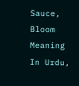Sauce, Bloom Meaning In Urdu,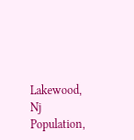Lakewood, Nj Population,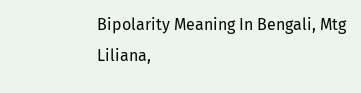Bipolarity Meaning In Bengali, Mtg Liliana,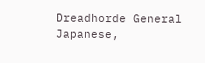Dreadhorde General Japanese,